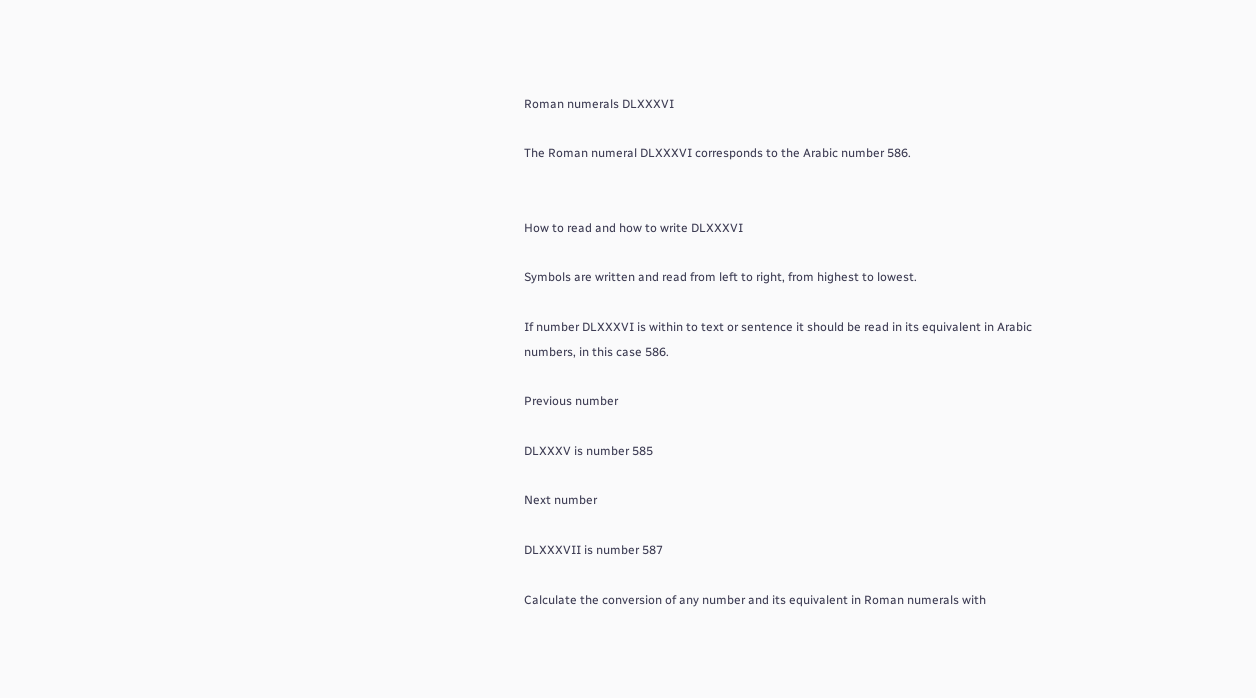Roman numerals DLXXXVI

The Roman numeral DLXXXVI corresponds to the Arabic number 586.


How to read and how to write DLXXXVI

Symbols are written and read from left to right, from highest to lowest.

If number DLXXXVI is within to text or sentence it should be read in its equivalent in Arabic numbers, in this case 586.

Previous number

DLXXXV is number 585

Next number

DLXXXVII is number 587

Calculate the conversion of any number and its equivalent in Roman numerals with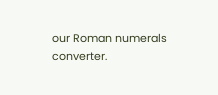our Roman numerals converter.